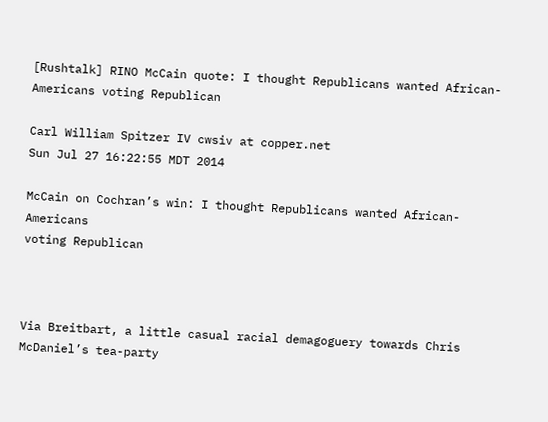[Rushtalk] RINO McCain quote: I thought Republicans wanted African-Americans voting Republican

Carl William Spitzer IV cwsiv at copper.net
Sun Jul 27 16:22:55 MDT 2014

McCain on Cochran’s win: I thought Republicans wanted African-Americans
voting Republican



Via Breitbart, a little casual racial demagoguery towards Chris
McDaniel’s tea-party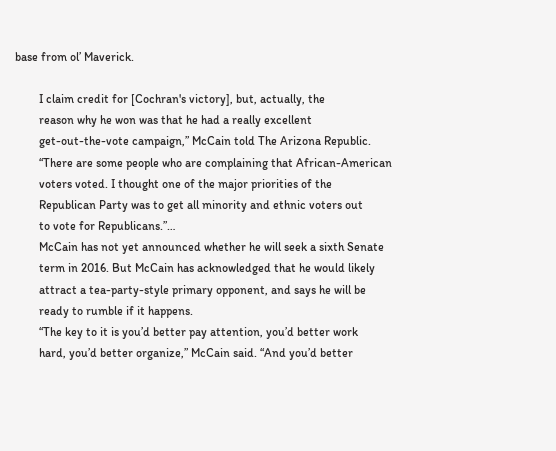base from ol’ Maverick.

        I claim credit for [Cochran's victory], but, actually, the
        reason why he won was that he had a really excellent
        get-out-the-vote campaign,” McCain told The Arizona Republic.
        “There are some people who are complaining that African-American
        voters voted. I thought one of the major priorities of the
        Republican Party was to get all minority and ethnic voters out
        to vote for Republicans.”…
        McCain has not yet announced whether he will seek a sixth Senate
        term in 2016. But McCain has acknowledged that he would likely
        attract a tea-party-style primary opponent, and says he will be
        ready to rumble if it happens.
        “The key to it is you’d better pay attention, you’d better work
        hard, you’d better organize,” McCain said. “And you’d better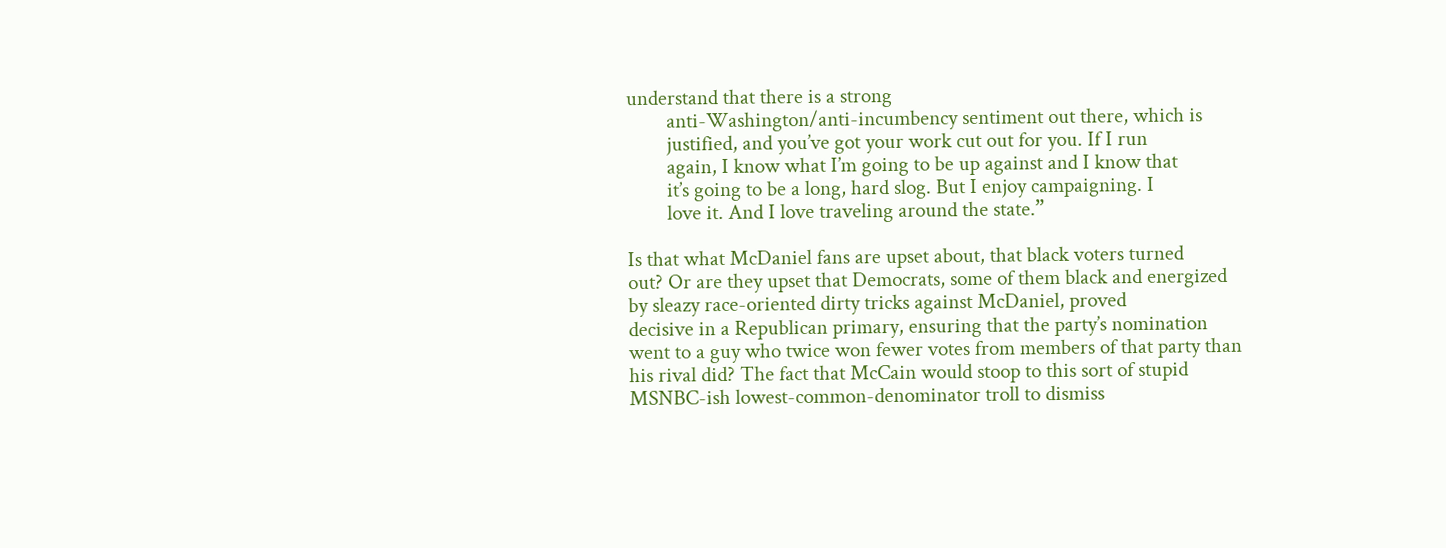understand that there is a strong
        anti-Washington/anti-incumbency sentiment out there, which is
        justified, and you’ve got your work cut out for you. If I run
        again, I know what I’m going to be up against and I know that
        it’s going to be a long, hard slog. But I enjoy campaigning. I
        love it. And I love traveling around the state.”

Is that what McDaniel fans are upset about, that black voters turned
out? Or are they upset that Democrats, some of them black and energized
by sleazy race-oriented dirty tricks against McDaniel, proved
decisive in a Republican primary, ensuring that the party’s nomination
went to a guy who twice won fewer votes from members of that party than
his rival did? The fact that McCain would stoop to this sort of stupid
MSNBC-ish lowest-common-denominator troll to dismiss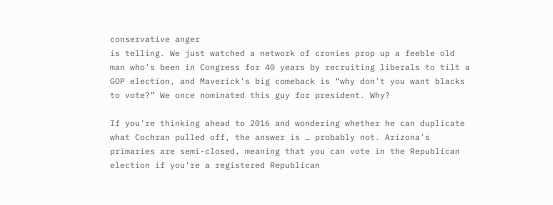conservative anger
is telling. We just watched a network of cronies prop up a feeble old
man who’s been in Congress for 40 years by recruiting liberals to tilt a
GOP election, and Maverick’s big comeback is “why don’t you want blacks
to vote?” We once nominated this guy for president. Why?

If you’re thinking ahead to 2016 and wondering whether he can duplicate
what Cochran pulled off, the answer is … probably not. Arizona’s
primaries are semi-closed, meaning that you can vote in the Republican
election if you’re a registered Republican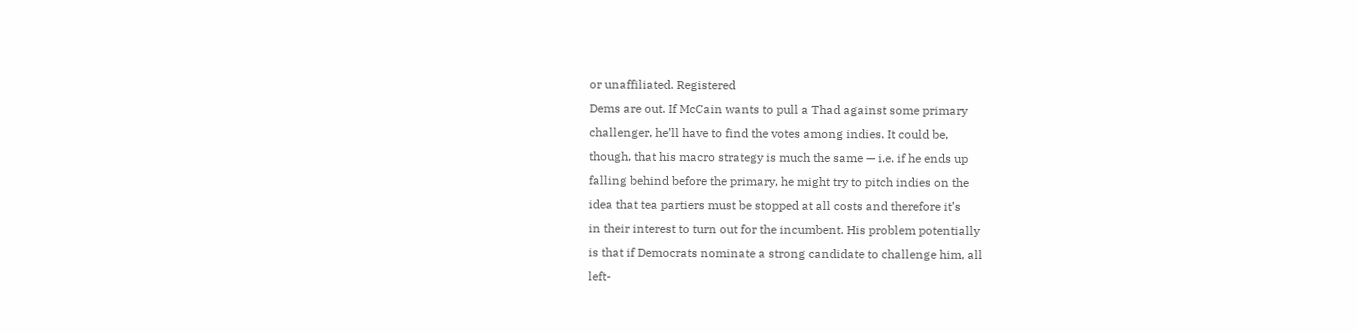or unaffiliated. Registered
Dems are out. If McCain wants to pull a Thad against some primary
challenger, he’ll have to find the votes among indies. It could be,
though, that his macro strategy is much the same — i.e. if he ends up
falling behind before the primary, he might try to pitch indies on the
idea that tea partiers must be stopped at all costs and therefore it’s
in their interest to turn out for the incumbent. His problem potentially
is that if Democrats nominate a strong candidate to challenge him, all
left-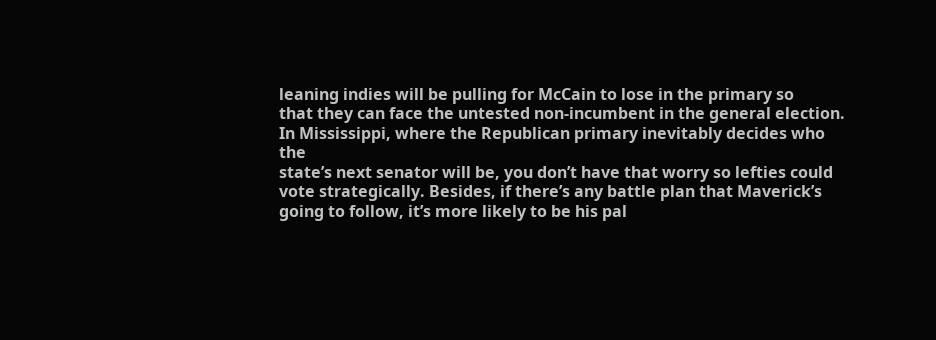leaning indies will be pulling for McCain to lose in the primary so
that they can face the untested non-incumbent in the general election.
In Mississippi, where the Republican primary inevitably decides who the
state’s next senator will be, you don’t have that worry so lefties could
vote strategically. Besides, if there’s any battle plan that Maverick’s
going to follow, it’s more likely to be his pal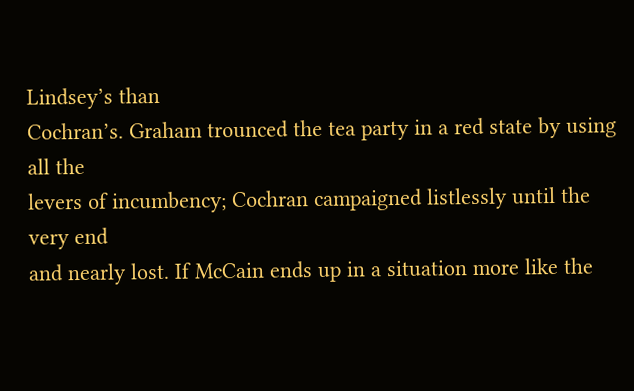Lindsey’s than
Cochran’s. Graham trounced the tea party in a red state by using all the
levers of incumbency; Cochran campaigned listlessly until the very end
and nearly lost. If McCain ends up in a situation more like the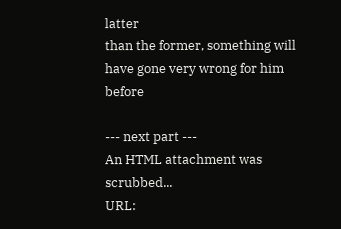latter
than the former, something will have gone very wrong for him before

--- next part ---
An HTML attachment was scrubbed...
URL: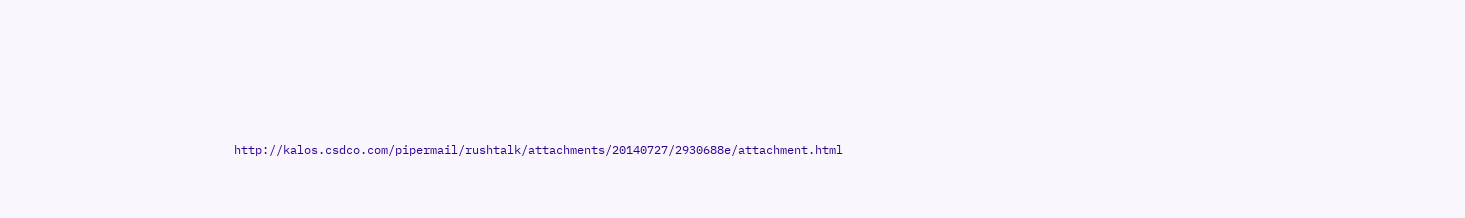http://kalos.csdco.com/pipermail/rushtalk/attachments/20140727/2930688e/attachment.html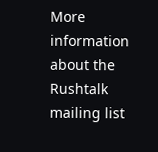More information about the Rushtalk mailing list